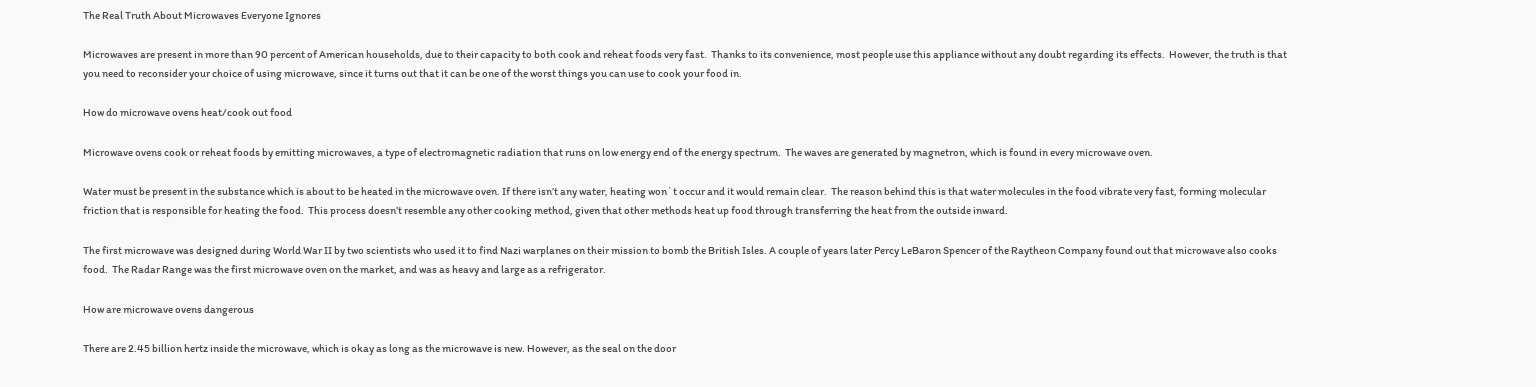The Real Truth About Microwaves Everyone Ignores

Microwaves are present in more than 90 percent of American households, due to their capacity to both cook and reheat foods very fast.  Thanks to its convenience, most people use this appliance without any doubt regarding its effects.  However, the truth is that you need to reconsider your choice of using microwave, since it turns out that it can be one of the worst things you can use to cook your food in.

How do microwave ovens heat/cook out food

Microwave ovens cook or reheat foods by emitting microwaves, a type of electromagnetic radiation that runs on low energy end of the energy spectrum.  The waves are generated by magnetron, which is found in every microwave oven.

Water must be present in the substance which is about to be heated in the microwave oven. If there isn’t any water, heating won`t occur and it would remain clear.  The reason behind this is that water molecules in the food vibrate very fast, forming molecular friction that is responsible for heating the food.  This process doesn’t resemble any other cooking method, given that other methods heat up food through transferring the heat from the outside inward.

The first microwave was designed during World War II by two scientists who used it to find Nazi warplanes on their mission to bomb the British Isles. A couple of years later Percy LeBaron Spencer of the Raytheon Company found out that microwave also cooks food.  The Radar Range was the first microwave oven on the market, and was as heavy and large as a refrigerator.

How are microwave ovens dangerous

There are 2.45 billion hertz inside the microwave, which is okay as long as the microwave is new. However, as the seal on the door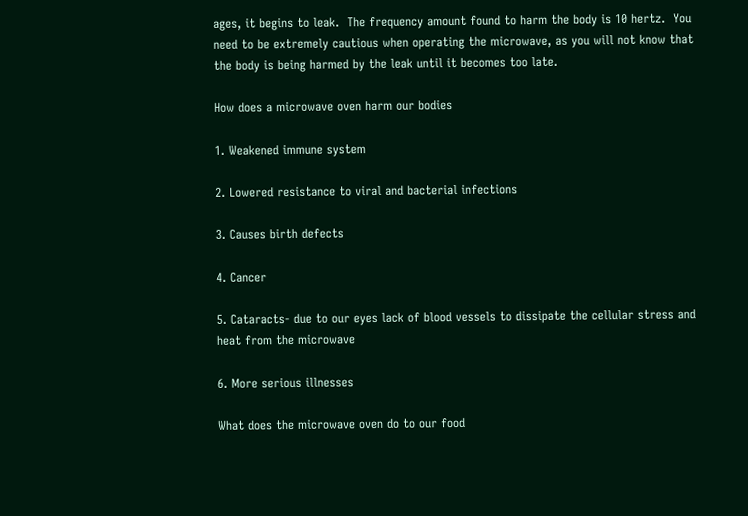ages, it begins to leak.  The frequency amount found to harm the body is 10 hertz.  You need to be extremely cautious when operating the microwave, as you will not know that the body is being harmed by the leak until it becomes too late.

How does a microwave oven harm our bodies

1. Weakened immune system

2. Lowered resistance to viral and bacterial infections

3. Causes birth defects

4. Cancer

5. Cataracts- due to our eyes lack of blood vessels to dissipate the cellular stress and heat from the microwave

6. More serious illnesses

What does the microwave oven do to our food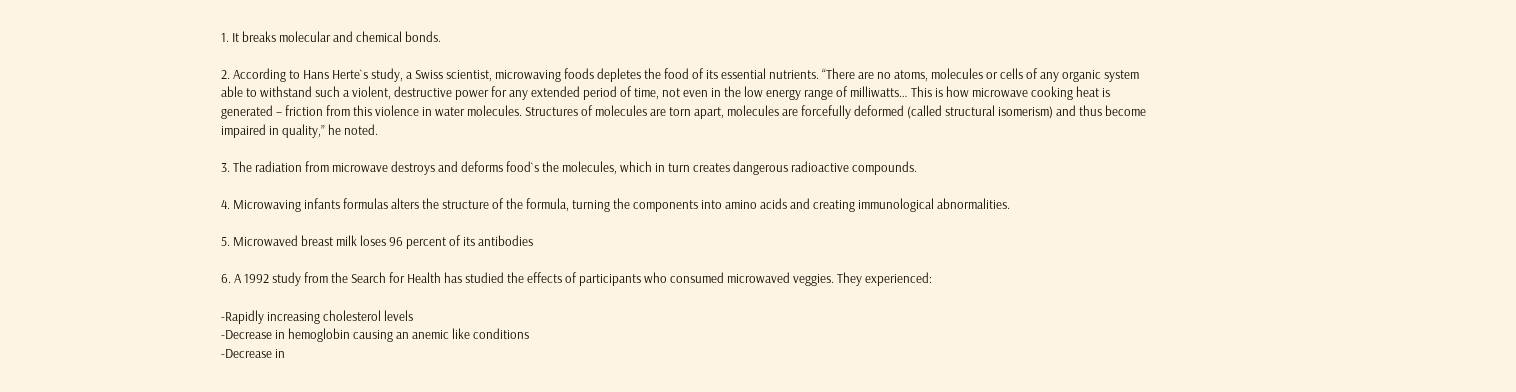1. It breaks molecular and chemical bonds.

2. According to Hans Herte`s study, a Swiss scientist, microwaving foods depletes the food of its essential nutrients. “There are no atoms, molecules or cells of any organic system able to withstand such a violent, destructive power for any extended period of time, not even in the low energy range of milliwatts… This is how microwave cooking heat is generated – friction from this violence in water molecules. Structures of molecules are torn apart, molecules are forcefully deformed (called structural isomerism) and thus become impaired in quality,” he noted.

3. The radiation from microwave destroys and deforms food`s the molecules, which in turn creates dangerous radioactive compounds.

4. Microwaving infants formulas alters the structure of the formula, turning the components into amino acids and creating immunological abnormalities.

5. Microwaved breast milk loses 96 percent of its antibodies

6. A 1992 study from the Search for Health has studied the effects of participants who consumed microwaved veggies. They experienced:

-Rapidly increasing cholesterol levels
-Decrease in hemoglobin causing an anemic like conditions
-Decrease in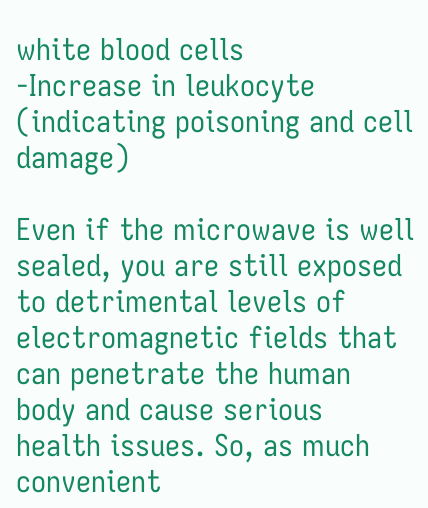white blood cells
-Increase in leukocyte (indicating poisoning and cell damage)

Even if the microwave is well sealed, you are still exposed to detrimental levels of electromagnetic fields that can penetrate the human body and cause serious health issues. So, as much convenient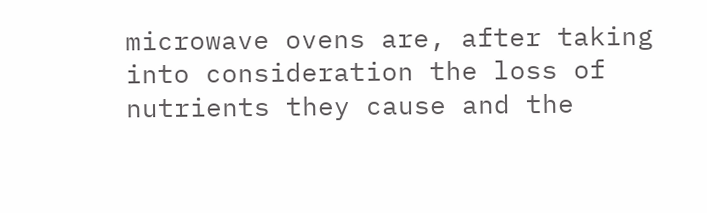microwave ovens are, after taking into consideration the loss of nutrients they cause and the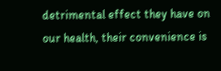detrimental effect they have on our health, their convenience is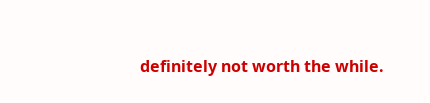definitely not worth the while.